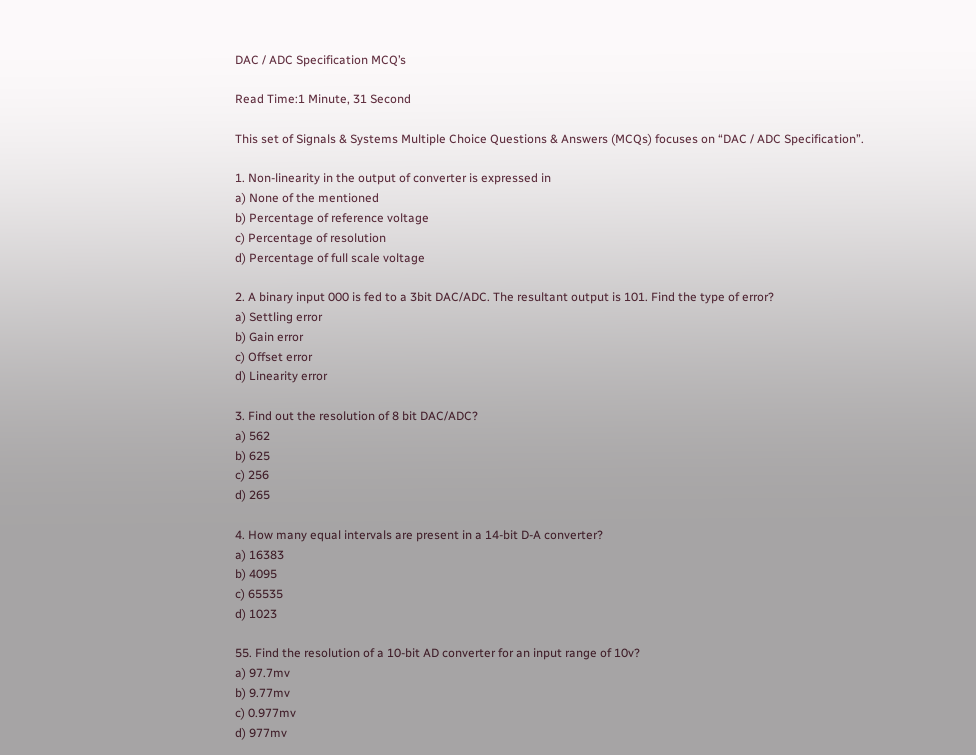DAC / ADC Specification MCQ’s

Read Time:1 Minute, 31 Second

This set of Signals & Systems Multiple Choice Questions & Answers (MCQs) focuses on “DAC / ADC Specification”.

1. Non-linearity in the output of converter is expressed in
a) None of the mentioned
b) Percentage of reference voltage
c) Percentage of resolution
d) Percentage of full scale voltage

2. A binary input 000 is fed to a 3bit DAC/ADC. The resultant output is 101. Find the type of error?
a) Settling error
b) Gain error
c) Offset error
d) Linearity error

3. Find out the resolution of 8 bit DAC/ADC?
a) 562
b) 625
c) 256
d) 265

4. How many equal intervals are present in a 14-bit D-A converter?
a) 16383
b) 4095
c) 65535
d) 1023

55. Find the resolution of a 10-bit AD converter for an input range of 10v?
a) 97.7mv
b) 9.77mv
c) 0.977mv
d) 977mv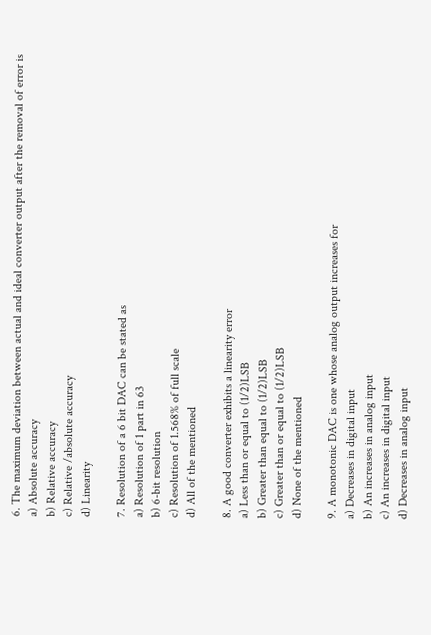6. The maximum deviation between actual and ideal converter output after the removal of error is
a) Absolute accuracy
b) Relative accuracy
c) Relative /absolute accuracy
d) Linearity

7. Resolution of a 6 bit DAC can be stated as
a) Resolution of 1 part in 63
b) 6-bit resolution
c) Resolution of 1.568% of full scale
d) All of the mentioned

8. A good converter exhibits a linearity error
a) Less than or equal to (1/2)LSB
b) Greater than equal to (1/2)LSB
c) Greater than or equal to (1/2)LSB
d) None of the mentioned

9. A monotonic DAC is one whose analog output increases for
a) Decreases in digital input
b) An increases in analog input
c) An increases in digital input
d) Decreases in analog input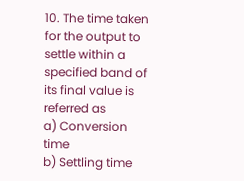10. The time taken for the output to settle within a specified band of its final value is referred as
a) Conversion time
b) Settling time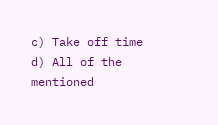c) Take off time
d) All of the mentioned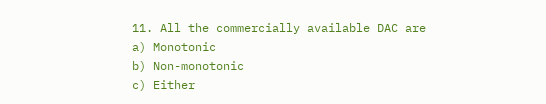11. All the commercially available DAC are
a) Monotonic
b) Non-monotonic
c) Either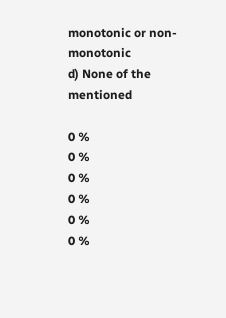monotonic or non-monotonic
d) None of the mentioned

0 %
0 %
0 %
0 %
0 %
0 %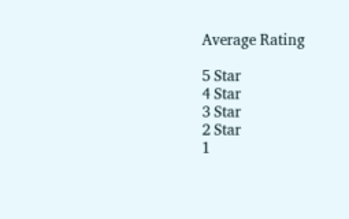Average Rating

5 Star
4 Star
3 Star
2 Star
1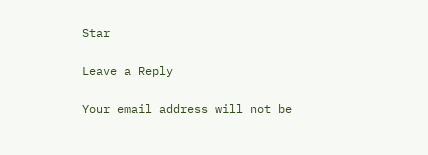Star

Leave a Reply

Your email address will not be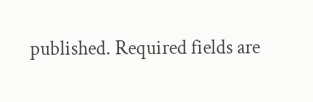published. Required fields are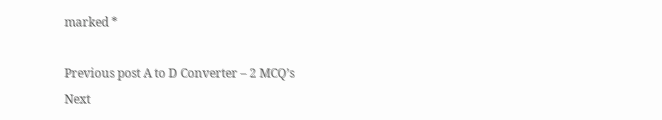marked *

Previous post A to D Converter – 2 MCQ’s
Next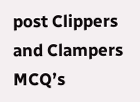post Clippers and Clampers MCQ’s